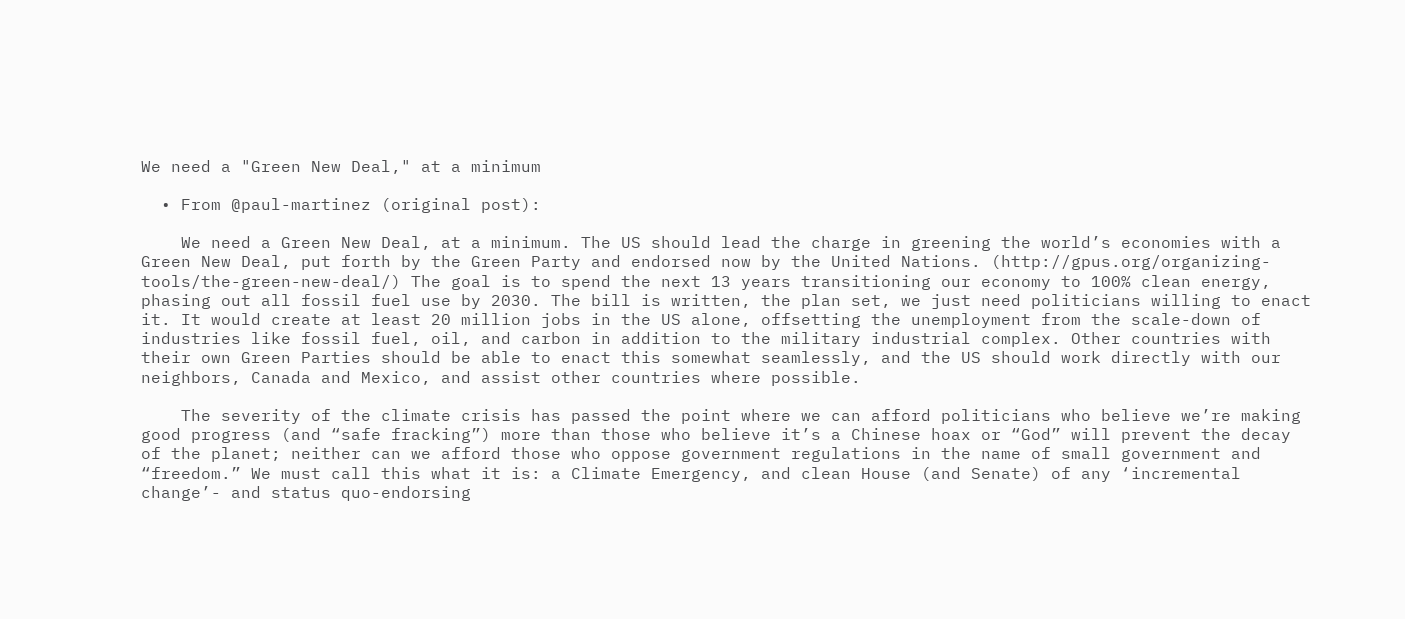We need a "Green New Deal," at a minimum

  • From @paul-martinez (original post):

    We need a Green New Deal, at a minimum. The US should lead the charge in greening the world’s economies with a Green New Deal, put forth by the Green Party and endorsed now by the United Nations. (http://gpus.org/organizing-tools/the-green-new-deal/) The goal is to spend the next 13 years transitioning our economy to 100% clean energy, phasing out all fossil fuel use by 2030. The bill is written, the plan set, we just need politicians willing to enact it. It would create at least 20 million jobs in the US alone, offsetting the unemployment from the scale-down of industries like fossil fuel, oil, and carbon in addition to the military industrial complex. Other countries with their own Green Parties should be able to enact this somewhat seamlessly, and the US should work directly with our neighbors, Canada and Mexico, and assist other countries where possible.

    The severity of the climate crisis has passed the point where we can afford politicians who believe we’re making good progress (and “safe fracking”) more than those who believe it’s a Chinese hoax or “God” will prevent the decay of the planet; neither can we afford those who oppose government regulations in the name of small government and “freedom.” We must call this what it is: a Climate Emergency, and clean House (and Senate) of any ‘incremental change’- and status quo-endorsing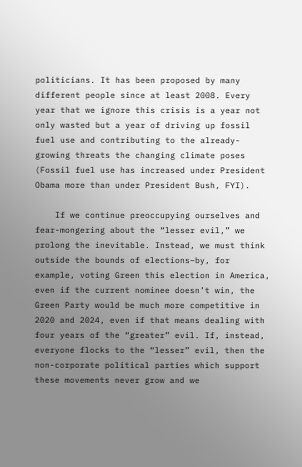politicians. It has been proposed by many different people since at least 2008. Every year that we ignore this crisis is a year not only wasted but a year of driving up fossil fuel use and contributing to the already-growing threats the changing climate poses (Fossil fuel use has increased under President Obama more than under President Bush, FYI).

    If we continue preoccupying ourselves and fear-mongering about the “lesser evil,” we prolong the inevitable. Instead, we must think outside the bounds of elections–by, for example, voting Green this election in America, even if the current nominee doesn’t win, the Green Party would be much more competitive in 2020 and 2024, even if that means dealing with four years of the “greater” evil. If, instead, everyone flocks to the “lesser” evil, then the non-corporate political parties which support these movements never grow and we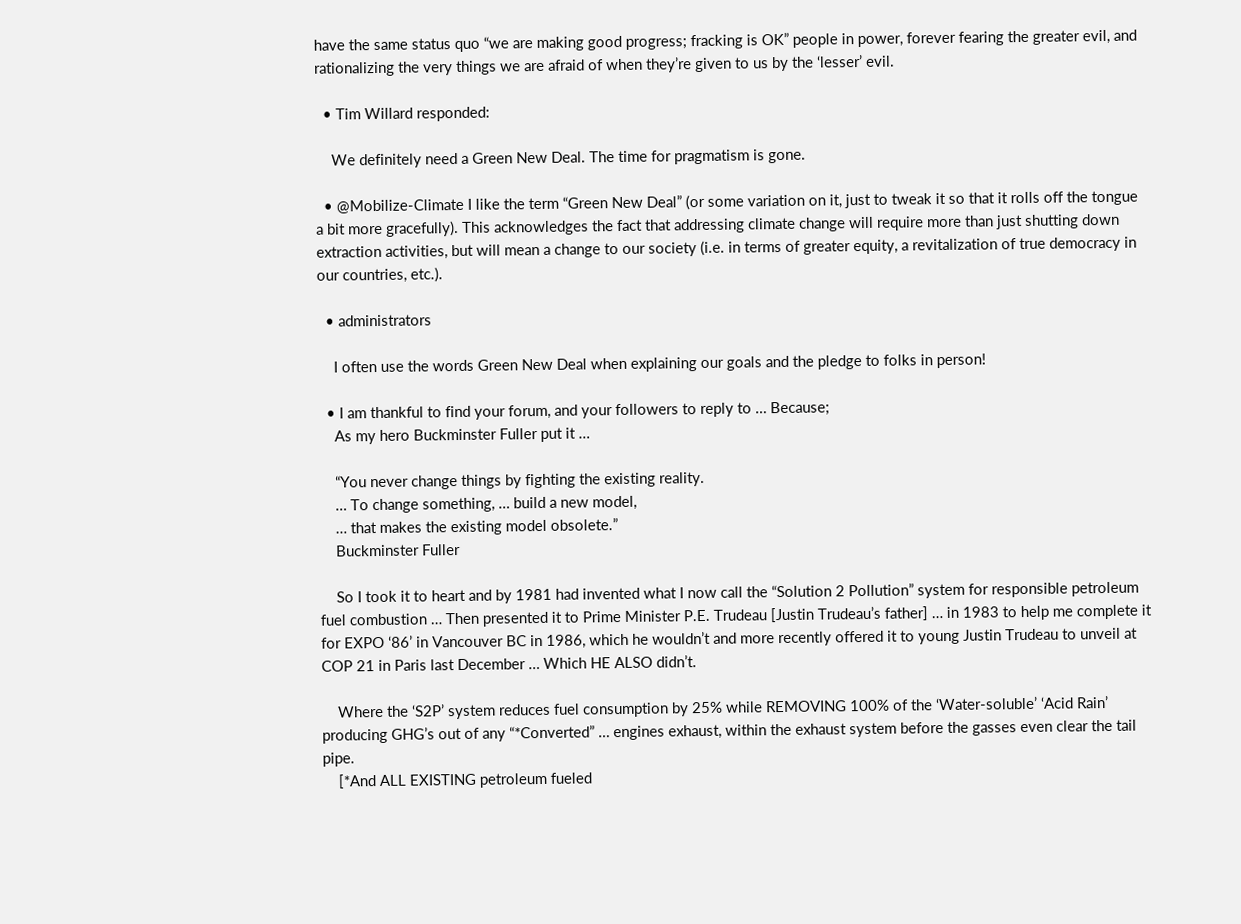have the same status quo “we are making good progress; fracking is OK” people in power, forever fearing the greater evil, and rationalizing the very things we are afraid of when they’re given to us by the ‘lesser’ evil.

  • Tim Willard responded:

    We definitely need a Green New Deal. The time for pragmatism is gone.

  • @Mobilize-Climate I like the term “Green New Deal” (or some variation on it, just to tweak it so that it rolls off the tongue a bit more gracefully). This acknowledges the fact that addressing climate change will require more than just shutting down extraction activities, but will mean a change to our society (i.e. in terms of greater equity, a revitalization of true democracy in our countries, etc.).

  • administrators

    I often use the words Green New Deal when explaining our goals and the pledge to folks in person!

  • I am thankful to find your forum, and your followers to reply to … Because;
    As my hero Buckminster Fuller put it …

    “You never change things by fighting the existing reality.
    … To change something, … build a new model,
    … that makes the existing model obsolete.”
    Buckminster Fuller

    So I took it to heart and by 1981 had invented what I now call the “Solution 2 Pollution” system for responsible petroleum fuel combustion … Then presented it to Prime Minister P.E. Trudeau [Justin Trudeau’s father] … in 1983 to help me complete it for EXPO ‘86’ in Vancouver BC in 1986, which he wouldn’t and more recently offered it to young Justin Trudeau to unveil at COP 21 in Paris last December … Which HE ALSO didn’t.

    Where the ‘S2P’ system reduces fuel consumption by 25% while REMOVING 100% of the ‘Water-soluble’ ‘Acid Rain’ producing GHG’s out of any “*Converted” … engines exhaust, within the exhaust system before the gasses even clear the tail pipe.
    [*And ALL EXISTING petroleum fueled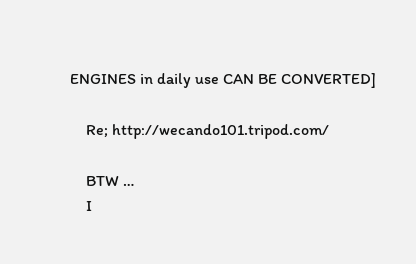ENGINES in daily use CAN BE CONVERTED]

    Re; http://wecando101.tripod.com/

    BTW …
    I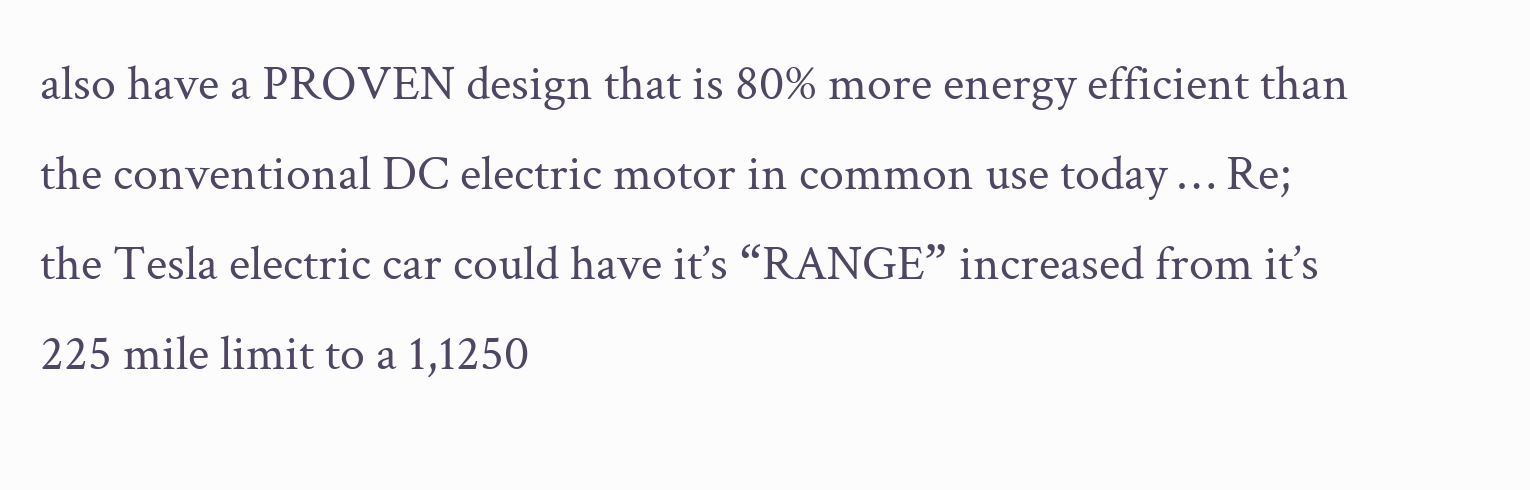also have a PROVEN design that is 80% more energy efficient than the conventional DC electric motor in common use today … Re; the Tesla electric car could have it’s “RANGE” increased from it’s 225 mile limit to a 1,1250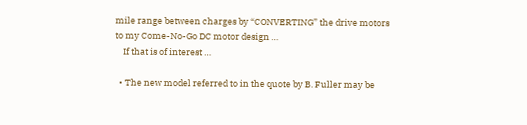mile range between charges by “CONVERTING” the drive motors to my Come-No-Go DC motor design …
    If that is of interest …

  • The new model referred to in the quote by B. Fuller may be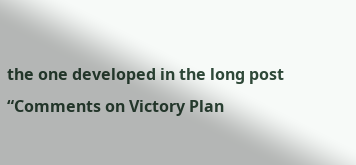the one developed in the long post “Comments on Victory Plan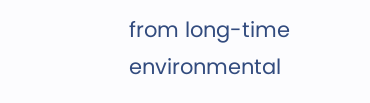from long-time environmental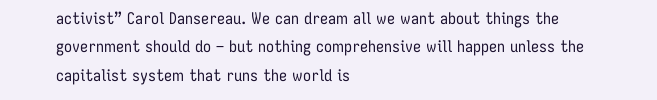activist” Carol Dansereau. We can dream all we want about things the government should do – but nothing comprehensive will happen unless the capitalist system that runs the world is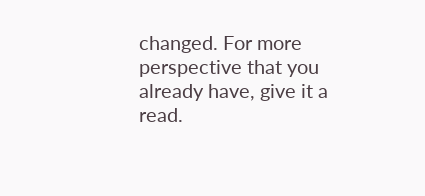changed. For more perspective that you already have, give it a read.